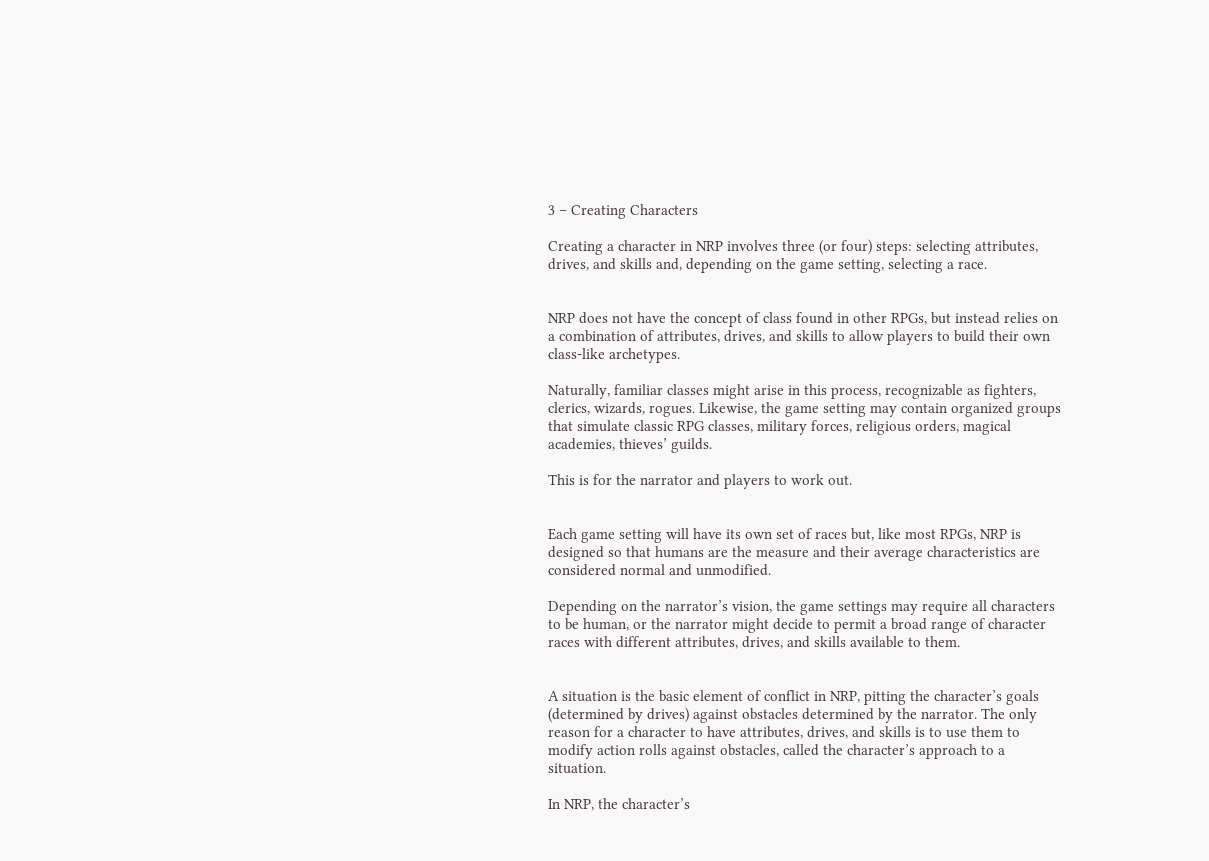3 – Creating Characters

Creating a character in NRP involves three (or four) steps: selecting attributes, drives, and skills and, depending on the game setting, selecting a race.


NRP does not have the concept of class found in other RPGs, but instead relies on a combination of attributes, drives, and skills to allow players to build their own class-like archetypes.

Naturally, familiar classes might arise in this process, recognizable as fighters, clerics, wizards, rogues. Likewise, the game setting may contain organized groups that simulate classic RPG classes, military forces, religious orders, magical academies, thieves’ guilds.

This is for the narrator and players to work out.


Each game setting will have its own set of races but, like most RPGs, NRP is designed so that humans are the measure and their average characteristics are considered normal and unmodified.

Depending on the narrator’s vision, the game settings may require all characters to be human, or the narrator might decide to permit a broad range of character races with different attributes, drives, and skills available to them.


A situation is the basic element of conflict in NRP, pitting the character’s goals (determined by drives) against obstacles determined by the narrator. The only reason for a character to have attributes, drives, and skills is to use them to modify action rolls against obstacles, called the character’s approach to a situation.

In NRP, the character’s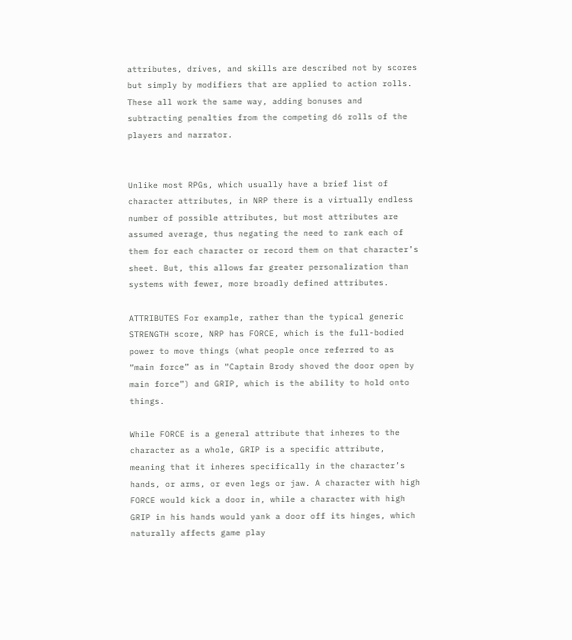attributes, drives, and skills are described not by scores but simply by modifiers that are applied to action rolls. These all work the same way, adding bonuses and subtracting penalties from the competing d6 rolls of the players and narrator.


Unlike most RPGs, which usually have a brief list of character attributes, in NRP there is a virtually endless number of possible attributes, but most attributes are assumed average, thus negating the need to rank each of them for each character or record them on that character’s sheet. But, this allows far greater personalization than systems with fewer, more broadly defined attributes.

ATTRIBUTES For example, rather than the typical generic STRENGTH score, NRP has FORCE, which is the full-bodied power to move things (what people once referred to as “main force” as in “Captain Brody shoved the door open by main force”) and GRIP, which is the ability to hold onto things.

While FORCE is a general attribute that inheres to the character as a whole, GRIP is a specific attribute, meaning that it inheres specifically in the character’s hands, or arms, or even legs or jaw. A character with high FORCE would kick a door in, while a character with high GRIP in his hands would yank a door off its hinges, which naturally affects game play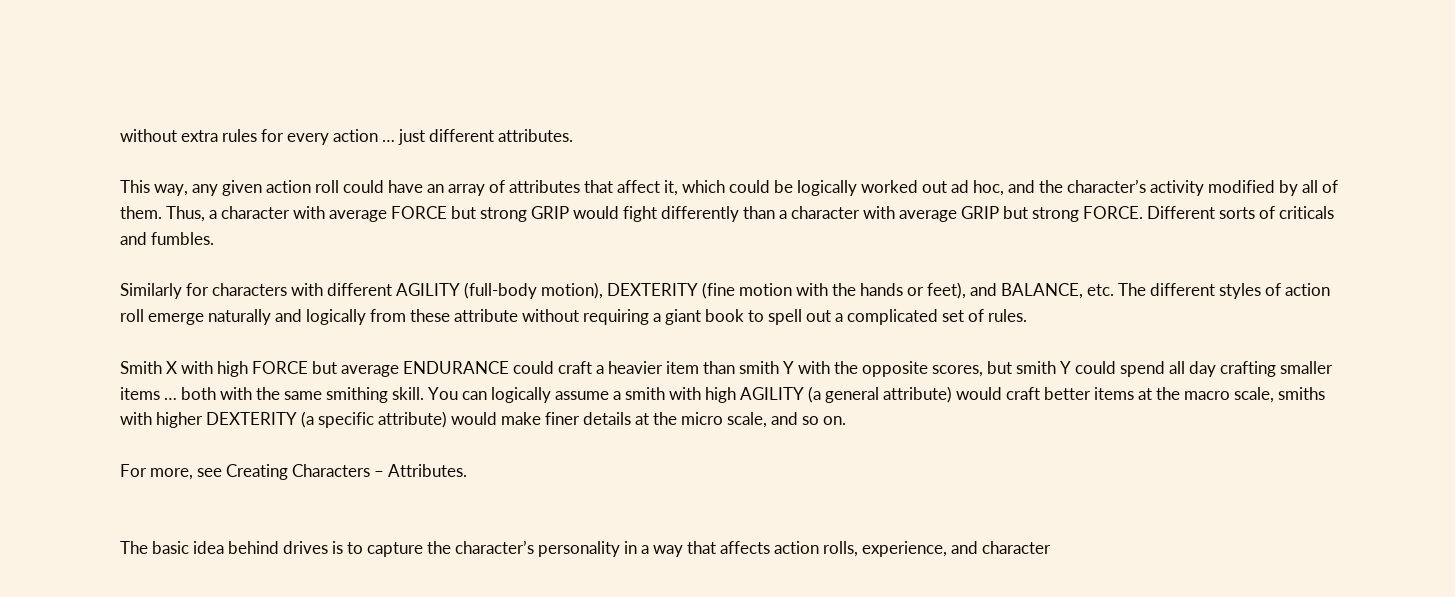without extra rules for every action … just different attributes.

This way, any given action roll could have an array of attributes that affect it, which could be logically worked out ad hoc, and the character’s activity modified by all of them. Thus, a character with average FORCE but strong GRIP would fight differently than a character with average GRIP but strong FORCE. Different sorts of criticals and fumbles.

Similarly for characters with different AGILITY (full-body motion), DEXTERITY (fine motion with the hands or feet), and BALANCE, etc. The different styles of action roll emerge naturally and logically from these attribute without requiring a giant book to spell out a complicated set of rules.

Smith X with high FORCE but average ENDURANCE could craft a heavier item than smith Y with the opposite scores, but smith Y could spend all day crafting smaller items … both with the same smithing skill. You can logically assume a smith with high AGILITY (a general attribute) would craft better items at the macro scale, smiths with higher DEXTERITY (a specific attribute) would make finer details at the micro scale, and so on.

For more, see Creating Characters – Attributes.


The basic idea behind drives is to capture the character’s personality in a way that affects action rolls, experience, and character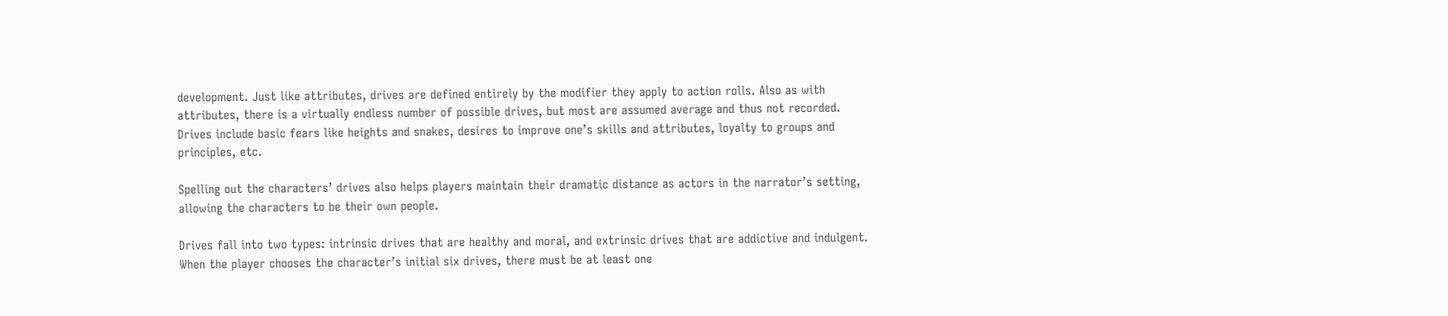development. Just like attributes, drives are defined entirely by the modifier they apply to action rolls. Also as with attributes, there is a virtually endless number of possible drives, but most are assumed average and thus not recorded. Drives include basic fears like heights and snakes, desires to improve one’s skills and attributes, loyalty to groups and principles, etc.

Spelling out the characters’ drives also helps players maintain their dramatic distance as actors in the narrator’s setting, allowing the characters to be their own people.

Drives fall into two types: intrinsic drives that are healthy and moral, and extrinsic drives that are addictive and indulgent. When the player chooses the character’s initial six drives, there must be at least one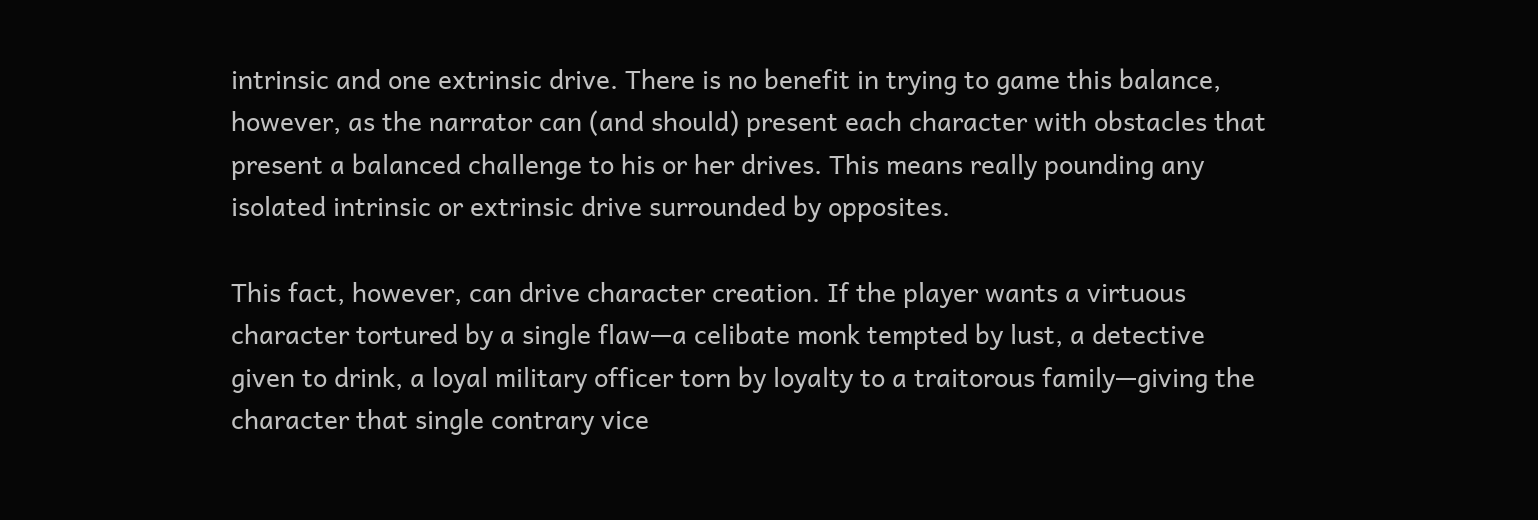intrinsic and one extrinsic drive. There is no benefit in trying to game this balance, however, as the narrator can (and should) present each character with obstacles that present a balanced challenge to his or her drives. This means really pounding any isolated intrinsic or extrinsic drive surrounded by opposites.

This fact, however, can drive character creation. If the player wants a virtuous character tortured by a single flaw—a celibate monk tempted by lust, a detective given to drink, a loyal military officer torn by loyalty to a traitorous family—giving the character that single contrary vice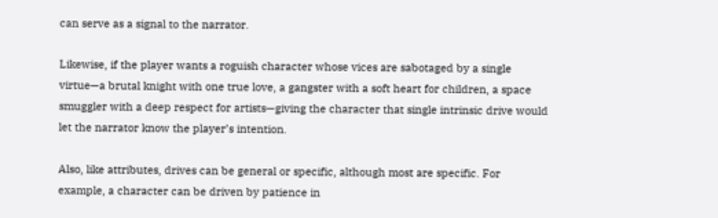can serve as a signal to the narrator.

Likewise, if the player wants a roguish character whose vices are sabotaged by a single virtue—a brutal knight with one true love, a gangster with a soft heart for children, a space smuggler with a deep respect for artists—giving the character that single intrinsic drive would let the narrator know the player’s intention.

Also, like attributes, drives can be general or specific, although most are specific. For example, a character can be driven by patience in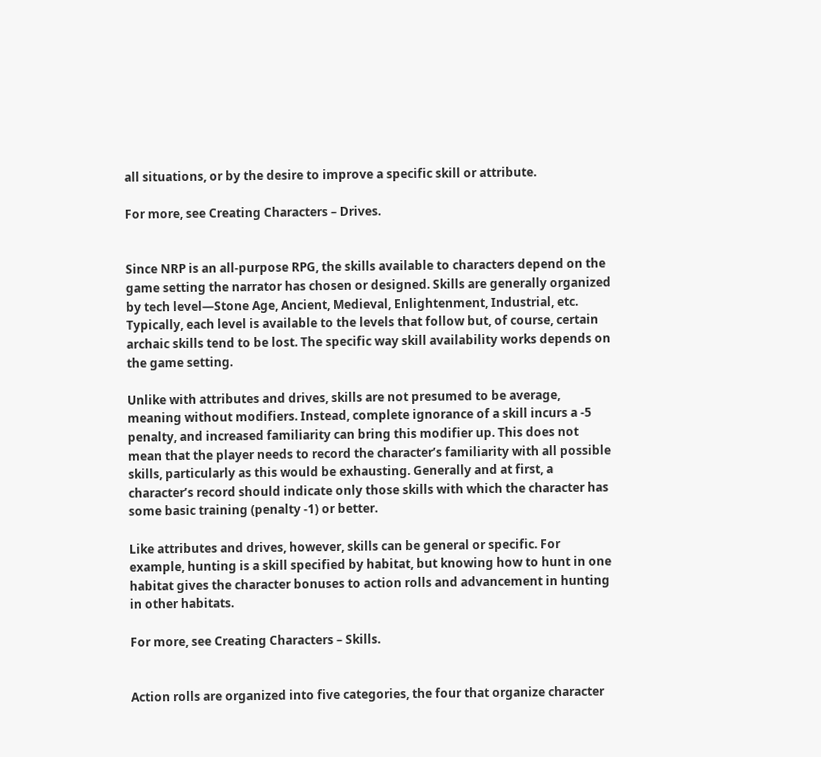all situations, or by the desire to improve a specific skill or attribute.

For more, see Creating Characters – Drives.


Since NRP is an all-purpose RPG, the skills available to characters depend on the game setting the narrator has chosen or designed. Skills are generally organized by tech level—Stone Age, Ancient, Medieval, Enlightenment, Industrial, etc. Typically, each level is available to the levels that follow but, of course, certain archaic skills tend to be lost. The specific way skill availability works depends on the game setting.

Unlike with attributes and drives, skills are not presumed to be average, meaning without modifiers. Instead, complete ignorance of a skill incurs a -5 penalty, and increased familiarity can bring this modifier up. This does not mean that the player needs to record the character’s familiarity with all possible skills, particularly as this would be exhausting. Generally and at first, a character’s record should indicate only those skills with which the character has some basic training (penalty -1) or better.

Like attributes and drives, however, skills can be general or specific. For example, hunting is a skill specified by habitat, but knowing how to hunt in one habitat gives the character bonuses to action rolls and advancement in hunting in other habitats.

For more, see Creating Characters – Skills.


Action rolls are organized into five categories, the four that organize character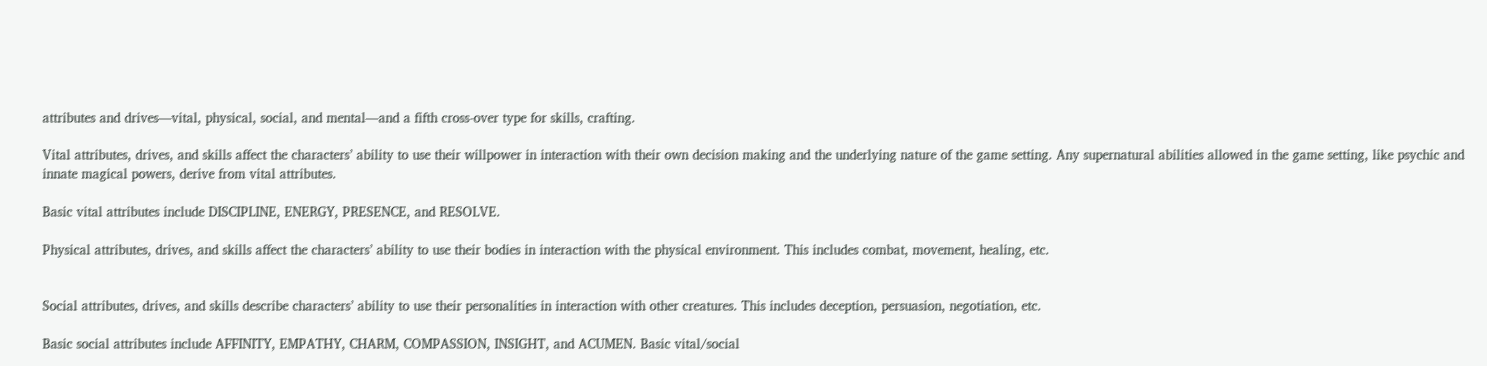attributes and drives—vital, physical, social, and mental—and a fifth cross-over type for skills, crafting.

Vital attributes, drives, and skills affect the characters’ ability to use their willpower in interaction with their own decision making and the underlying nature of the game setting. Any supernatural abilities allowed in the game setting, like psychic and innate magical powers, derive from vital attributes.

Basic vital attributes include DISCIPLINE, ENERGY, PRESENCE, and RESOLVE.

Physical attributes, drives, and skills affect the characters’ ability to use their bodies in interaction with the physical environment. This includes combat, movement, healing, etc.


Social attributes, drives, and skills describe characters’ ability to use their personalities in interaction with other creatures. This includes deception, persuasion, negotiation, etc.

Basic social attributes include AFFINITY, EMPATHY, CHARM, COMPASSION, INSIGHT, and ACUMEN. Basic vital/social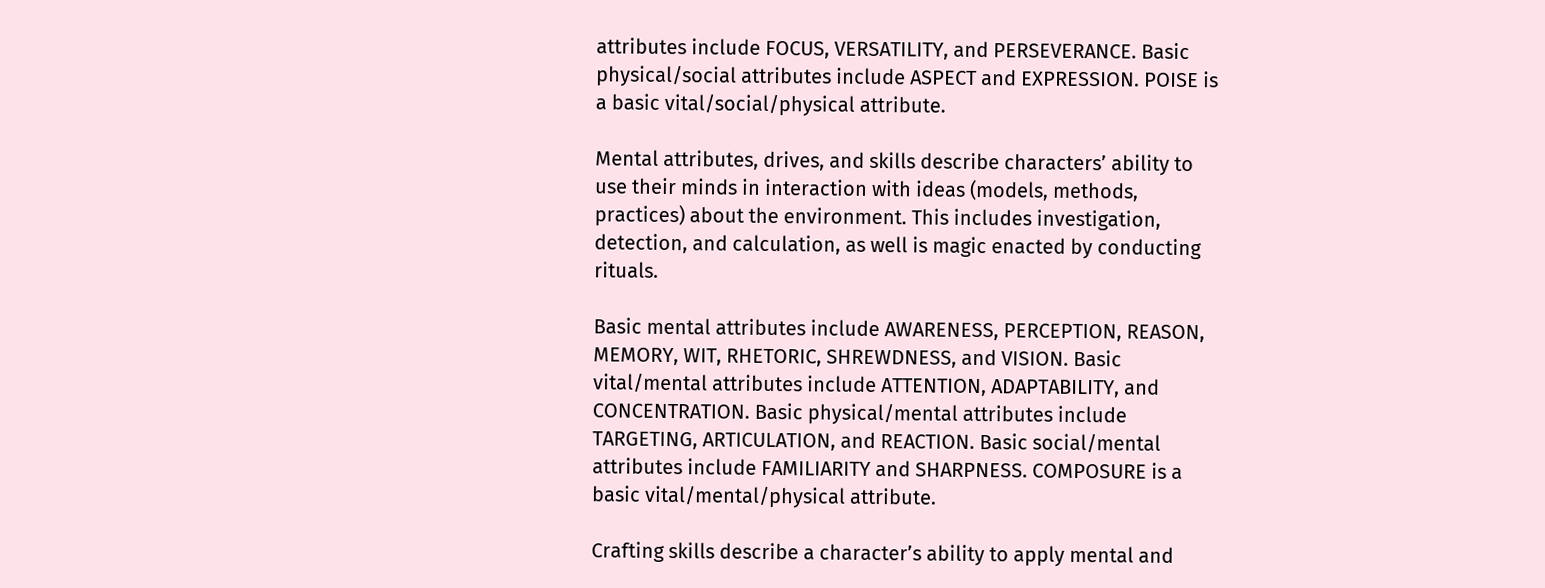attributes include FOCUS, VERSATILITY, and PERSEVERANCE. Basic physical/social attributes include ASPECT and EXPRESSION. POISE is a basic vital/social/physical attribute.

Mental attributes, drives, and skills describe characters’ ability to use their minds in interaction with ideas (models, methods, practices) about the environment. This includes investigation, detection, and calculation, as well is magic enacted by conducting rituals.

Basic mental attributes include AWARENESS, PERCEPTION, REASON, MEMORY, WIT, RHETORIC, SHREWDNESS, and VISION. Basic vital/mental attributes include ATTENTION, ADAPTABILITY, and CONCENTRATION. Basic physical/mental attributes include TARGETING, ARTICULATION, and REACTION. Basic social/mental attributes include FAMILIARITY and SHARPNESS. COMPOSURE is a basic vital/mental/physical attribute.

Crafting skills describe a character’s ability to apply mental and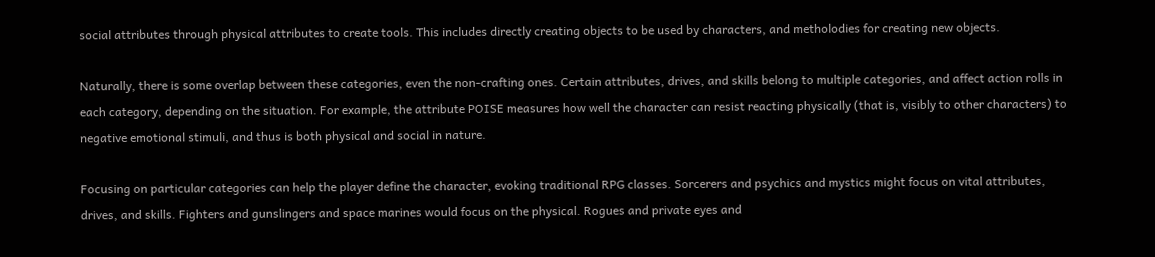social attributes through physical attributes to create tools. This includes directly creating objects to be used by characters, and metholodies for creating new objects.

Naturally, there is some overlap between these categories, even the non-crafting ones. Certain attributes, drives, and skills belong to multiple categories, and affect action rolls in each category, depending on the situation. For example, the attribute POISE measures how well the character can resist reacting physically (that is, visibly to other characters) to negative emotional stimuli, and thus is both physical and social in nature.

Focusing on particular categories can help the player define the character, evoking traditional RPG classes. Sorcerers and psychics and mystics might focus on vital attributes, drives, and skills. Fighters and gunslingers and space marines would focus on the physical. Rogues and private eyes and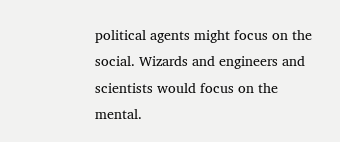political agents might focus on the social. Wizards and engineers and scientists would focus on the mental.